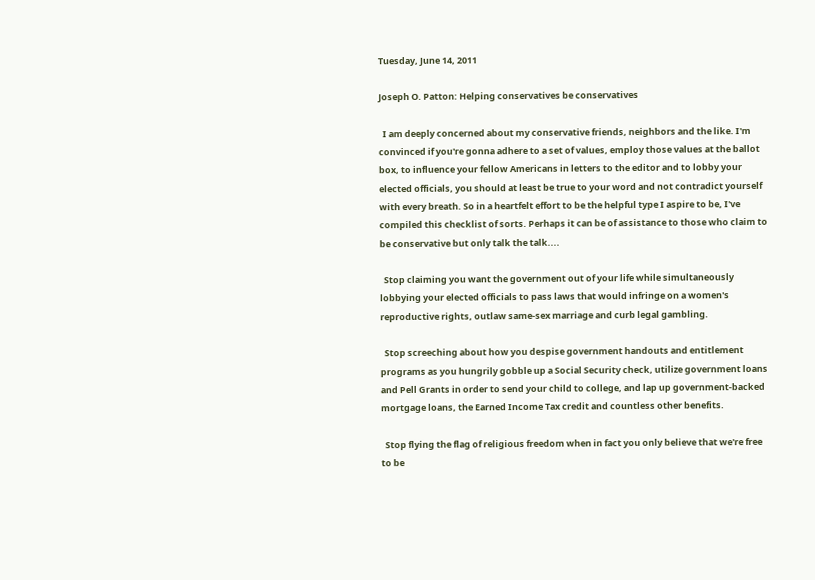Tuesday, June 14, 2011

Joseph O. Patton: Helping conservatives be conservatives

  I am deeply concerned about my conservative friends, neighbors and the like. I'm convinced if you're gonna adhere to a set of values, employ those values at the ballot box, to influence your fellow Americans in letters to the editor and to lobby your elected officials, you should at least be true to your word and not contradict yourself with every breath. So in a heartfelt effort to be the helpful type I aspire to be, I've compiled this checklist of sorts. Perhaps it can be of assistance to those who claim to be conservative but only talk the talk....

  Stop claiming you want the government out of your life while simultaneously lobbying your elected officials to pass laws that would infringe on a women's reproductive rights, outlaw same-sex marriage and curb legal gambling.

  Stop screeching about how you despise government handouts and entitlement programs as you hungrily gobble up a Social Security check, utilize government loans and Pell Grants in order to send your child to college, and lap up government-backed mortgage loans, the Earned Income Tax credit and countless other benefits.

  Stop flying the flag of religious freedom when in fact you only believe that we're free to be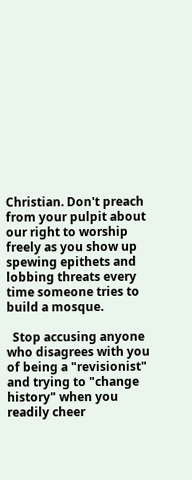Christian. Don't preach from your pulpit about our right to worship freely as you show up spewing epithets and lobbing threats every time someone tries to build a mosque.

  Stop accusing anyone who disagrees with you of being a "revisionist" and trying to "change history" when you readily cheer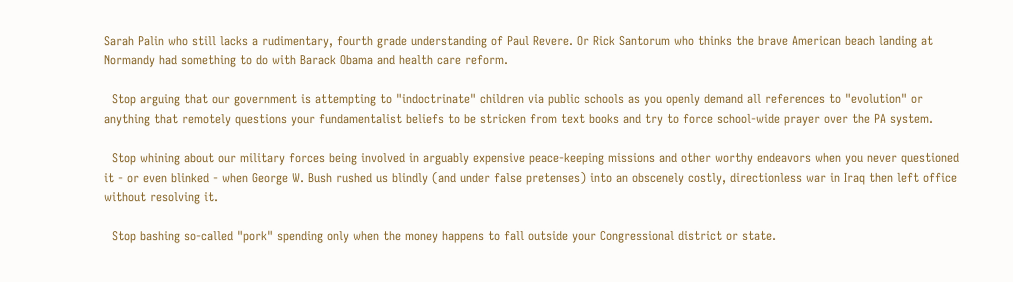Sarah Palin who still lacks a rudimentary, fourth grade understanding of Paul Revere. Or Rick Santorum who thinks the brave American beach landing at Normandy had something to do with Barack Obama and health care reform.

  Stop arguing that our government is attempting to "indoctrinate" children via public schools as you openly demand all references to "evolution" or anything that remotely questions your fundamentalist beliefs to be stricken from text books and try to force school-wide prayer over the PA system.

  Stop whining about our military forces being involved in arguably expensive peace-keeping missions and other worthy endeavors when you never questioned it - or even blinked - when George W. Bush rushed us blindly (and under false pretenses) into an obscenely costly, directionless war in Iraq then left office without resolving it.

  Stop bashing so-called "pork" spending only when the money happens to fall outside your Congressional district or state.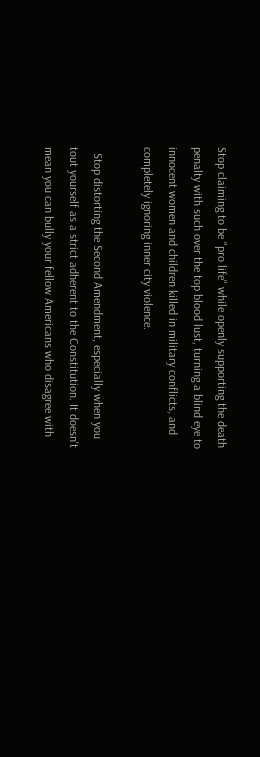Stop claiming to be "pro life" while openly supporting the death penalty with such over the top blood lust, turning a blind eye to innocent women and children killed in military conflicts, and completely ignoring inner city violence.

  Stop distorting the Second Amendment, especially when you tout yourself as a strict adherent to the Constitution. It doesn't mean you can bully your fellow Americans who disagree with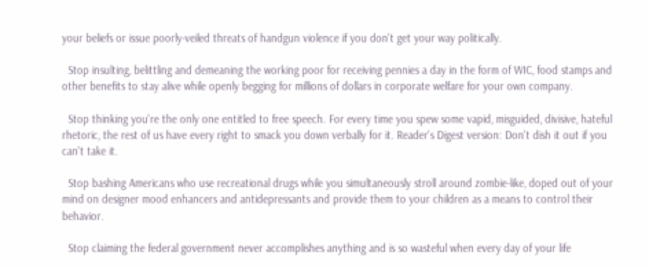your beliefs or issue poorly-veiled threats of handgun violence if you don't get your way politically.

  Stop insulting, belittling and demeaning the working poor for receiving pennies a day in the form of WIC, food stamps and other benefits to stay alive while openly begging for millions of dollars in corporate welfare for your own company.

  Stop thinking you're the only one entitled to free speech. For every time you spew some vapid, misguided, divisive, hateful rhetoric, the rest of us have every right to smack you down verbally for it. Reader's Digest version: Don't dish it out if you can't take it.

  Stop bashing Americans who use recreational drugs while you simultaneously stroll around zombie-like, doped out of your mind on designer mood enhancers and antidepressants and provide them to your children as a means to control their behavior.

  Stop claiming the federal government never accomplishes anything and is so wasteful when every day of your life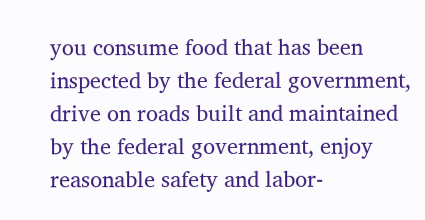you consume food that has been inspected by the federal government, drive on roads built and maintained by the federal government, enjoy reasonable safety and labor-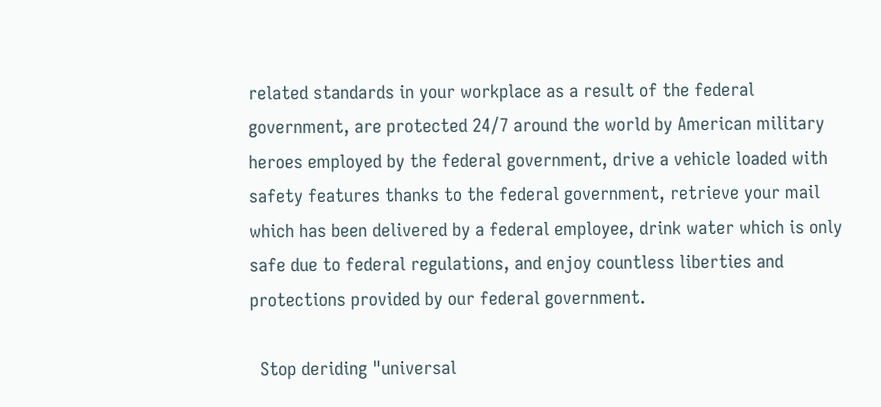related standards in your workplace as a result of the federal government, are protected 24/7 around the world by American military heroes employed by the federal government, drive a vehicle loaded with safety features thanks to the federal government, retrieve your mail which has been delivered by a federal employee, drink water which is only safe due to federal regulations, and enjoy countless liberties and protections provided by our federal government.

  Stop deriding "universal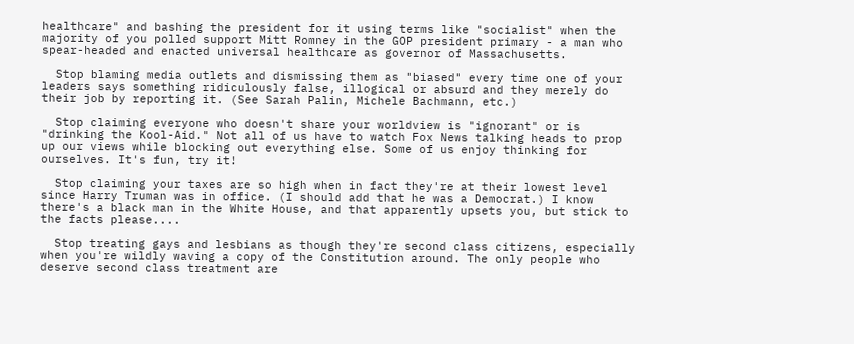healthcare" and bashing the president for it using terms like "socialist" when the majority of you polled support Mitt Romney in the GOP president primary - a man who spear-headed and enacted universal healthcare as governor of Massachusetts.

  Stop blaming media outlets and dismissing them as "biased" every time one of your leaders says something ridiculously false, illogical or absurd and they merely do their job by reporting it. (See Sarah Palin, Michele Bachmann, etc.)

  Stop claiming everyone who doesn't share your worldview is "ignorant" or is "drinking the Kool-Aid." Not all of us have to watch Fox News talking heads to prop up our views while blocking out everything else. Some of us enjoy thinking for ourselves. It's fun, try it!

  Stop claiming your taxes are so high when in fact they're at their lowest level since Harry Truman was in office. (I should add that he was a Democrat.) I know there's a black man in the White House, and that apparently upsets you, but stick to the facts please....

  Stop treating gays and lesbians as though they're second class citizens, especially when you're wildly waving a copy of the Constitution around. The only people who deserve second class treatment are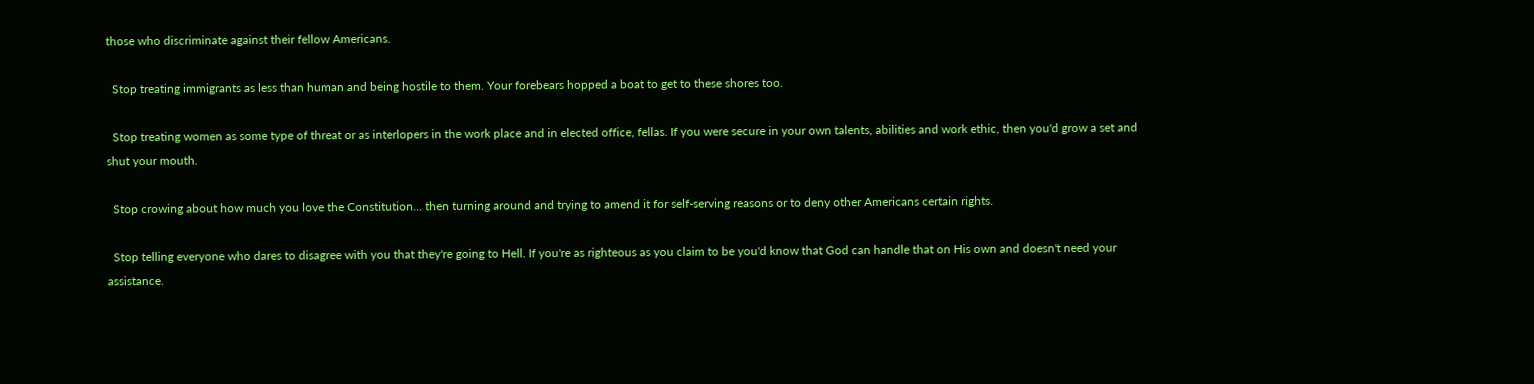those who discriminate against their fellow Americans.

  Stop treating immigrants as less than human and being hostile to them. Your forebears hopped a boat to get to these shores too.

  Stop treating women as some type of threat or as interlopers in the work place and in elected office, fellas. If you were secure in your own talents, abilities and work ethic, then you'd grow a set and shut your mouth.

  Stop crowing about how much you love the Constitution... then turning around and trying to amend it for self-serving reasons or to deny other Americans certain rights.

  Stop telling everyone who dares to disagree with you that they're going to Hell. If you're as righteous as you claim to be you'd know that God can handle that on His own and doesn't need your assistance.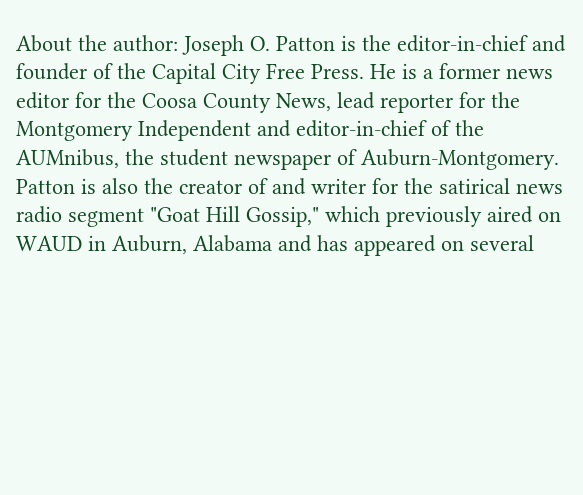About the author: Joseph O. Patton is the editor-in-chief and founder of the Capital City Free Press. He is a former news editor for the Coosa County News, lead reporter for the Montgomery Independent and editor-in-chief of the AUMnibus, the student newspaper of Auburn-Montgomery. Patton is also the creator of and writer for the satirical news radio segment "Goat Hill Gossip," which previously aired on WAUD in Auburn, Alabama and has appeared on several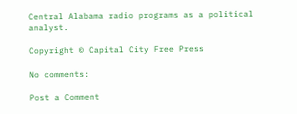Central Alabama radio programs as a political analyst.

Copyright © Capital City Free Press

No comments:

Post a Comment